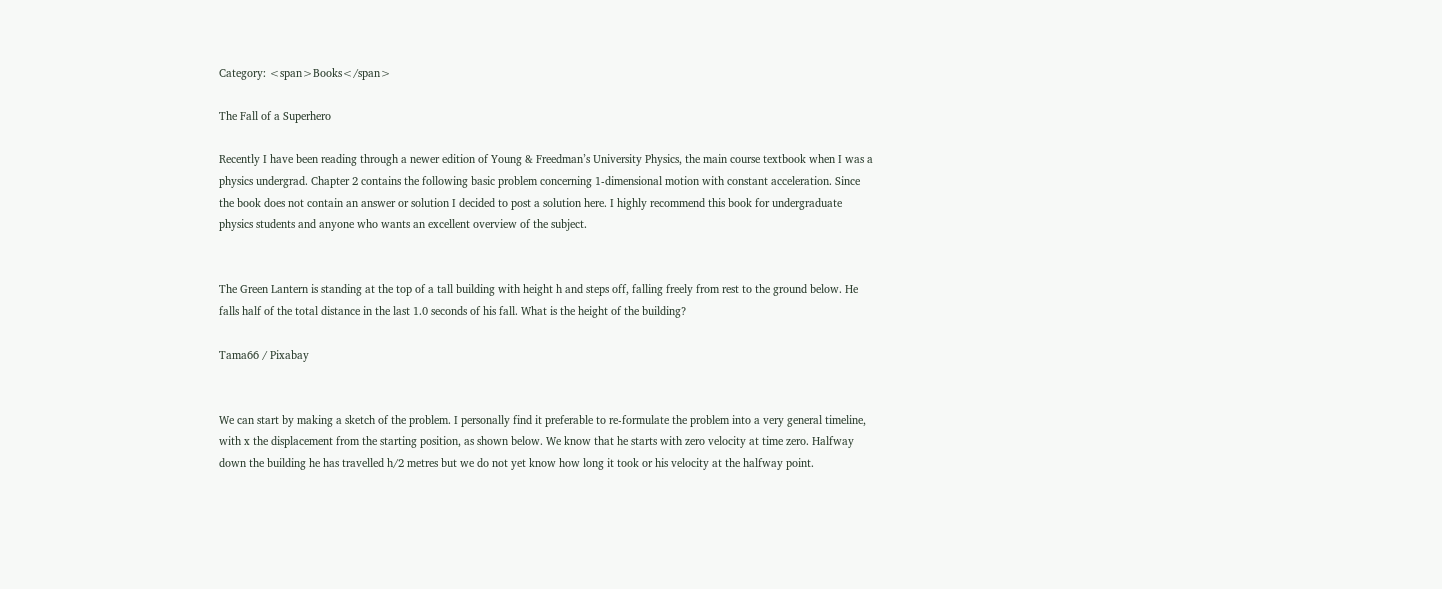Category: <span>Books</span>

The Fall of a Superhero

Recently I have been reading through a newer edition of Young & Freedman’s University Physics, the main course textbook when I was a physics undergrad. Chapter 2 contains the following basic problem concerning 1-dimensional motion with constant acceleration. Since the book does not contain an answer or solution I decided to post a solution here. I highly recommend this book for undergraduate physics students and anyone who wants an excellent overview of the subject.


The Green Lantern is standing at the top of a tall building with height h and steps off, falling freely from rest to the ground below. He falls half of the total distance in the last 1.0 seconds of his fall. What is the height of the building?

Tama66 / Pixabay


We can start by making a sketch of the problem. I personally find it preferable to re-formulate the problem into a very general timeline, with x the displacement from the starting position, as shown below. We know that he starts with zero velocity at time zero. Halfway down the building he has travelled h/2 metres but we do not yet know how long it took or his velocity at the halfway point.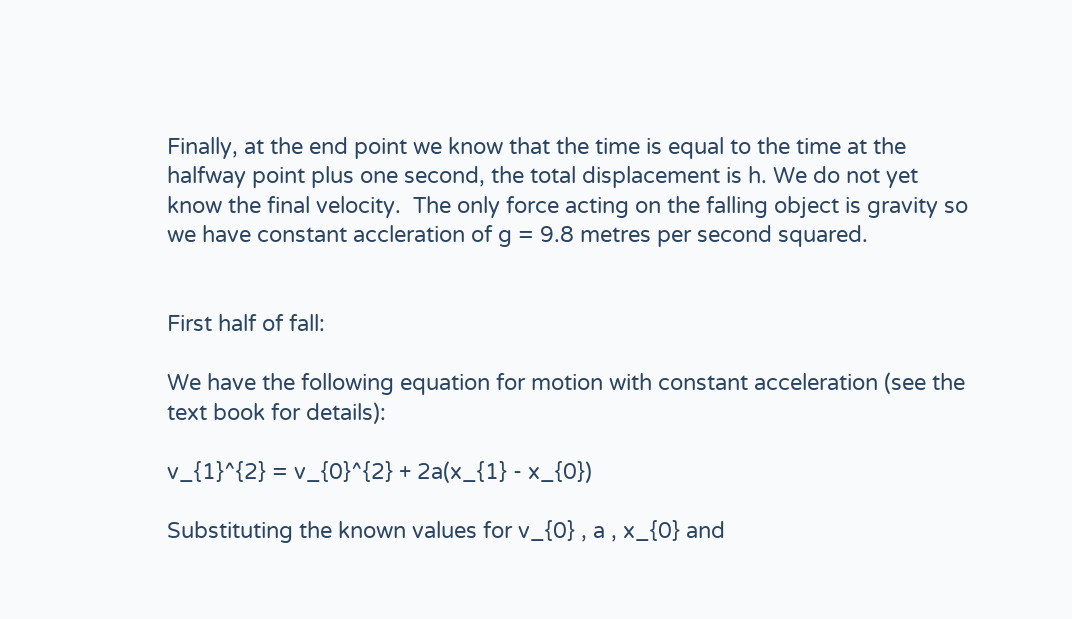Finally, at the end point we know that the time is equal to the time at the halfway point plus one second, the total displacement is h. We do not yet know the final velocity.  The only force acting on the falling object is gravity so we have constant accleration of g = 9.8 metres per second squared.


First half of fall:

We have the following equation for motion with constant acceleration (see the text book for details):

v_{1}^{2} = v_{0}^{2} + 2a(x_{1} - x_{0})

Substituting the known values for v_{0} , a , x_{0} and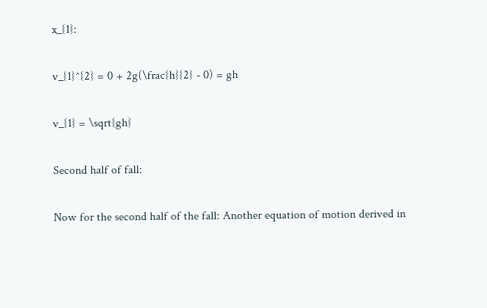x_{1}:

v_{1}^{2} = 0 + 2g(\frac{h}{2} - 0) = gh

v_{1} = \sqrt{gh}

Second half of fall:

Now for the second half of the fall: Another equation of motion derived in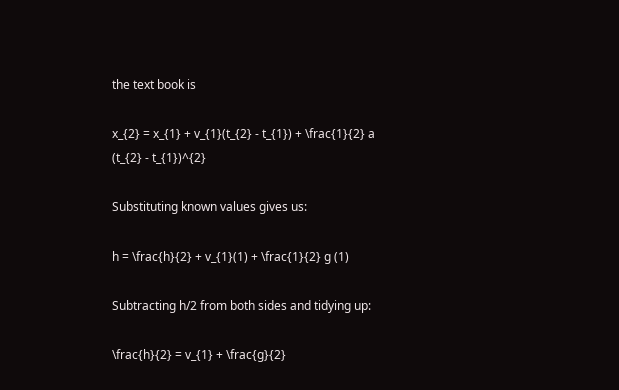the text book is

x_{2} = x_{1} + v_{1}(t_{2} - t_{1}) + \frac{1}{2} a (t_{2} - t_{1})^{2}

Substituting known values gives us:

h = \frac{h}{2} + v_{1}(1) + \frac{1}{2} g (1)

Subtracting h/2 from both sides and tidying up:

\frac{h}{2} = v_{1} + \frac{g}{2}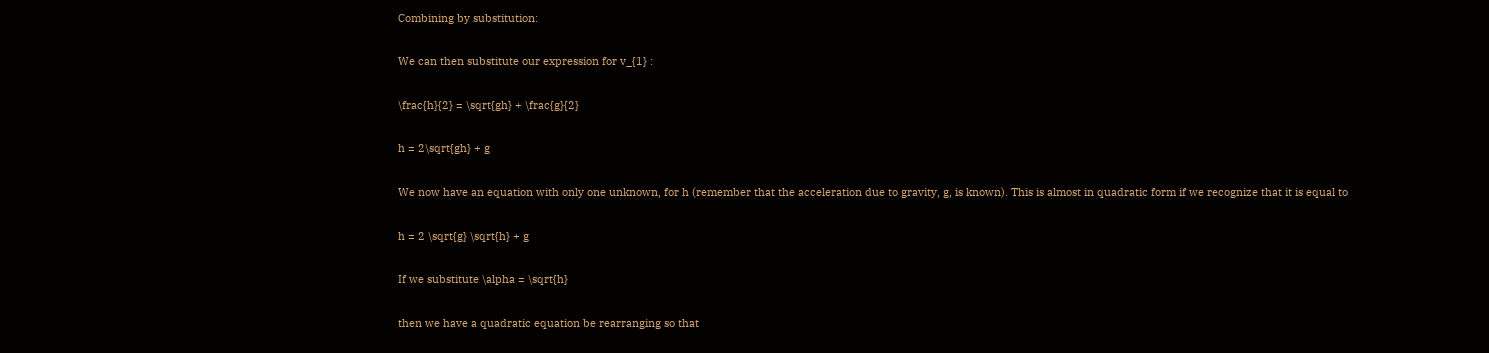Combining by substitution:

We can then substitute our expression for v_{1} :

\frac{h}{2} = \sqrt{gh} + \frac{g}{2}

h = 2\sqrt{gh} + g

We now have an equation with only one unknown, for h (remember that the acceleration due to gravity, g, is known). This is almost in quadratic form if we recognize that it is equal to

h = 2 \sqrt{g} \sqrt{h} + g

If we substitute \alpha = \sqrt{h}

then we have a quadratic equation be rearranging so that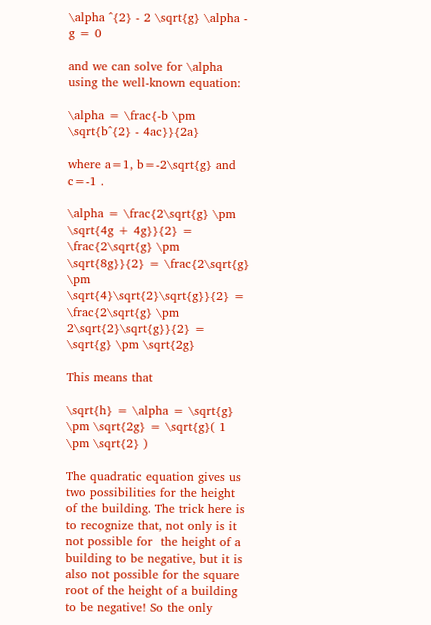\alpha ^{2} - 2 \sqrt{g} \alpha - g = 0

and we can solve for \alpha using the well-known equation:

\alpha = \frac{-b \pm \sqrt{b^{2} - 4ac}}{2a}

where a=1, b=-2\sqrt{g} and c=-1 .

\alpha = \frac{2\sqrt{g} \pm \sqrt{4g + 4g}}{2} = \frac{2\sqrt{g} \pm \sqrt{8g}}{2} = \frac{2\sqrt{g} \pm \sqrt{4}\sqrt{2}\sqrt{g}}{2} = \frac{2\sqrt{g} \pm 2\sqrt{2}\sqrt{g}}{2} = \sqrt{g} \pm \sqrt{2g}

This means that

\sqrt{h} = \alpha = \sqrt{g} \pm \sqrt{2g} = \sqrt{g}( 1 \pm \sqrt{2} )

The quadratic equation gives us two possibilities for the height of the building. The trick here is to recognize that, not only is it not possible for  the height of a building to be negative, but it is also not possible for the square root of the height of a building to be negative! So the only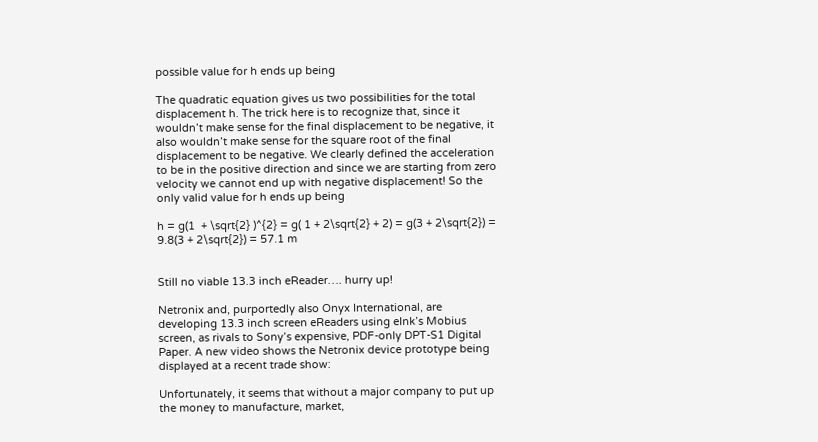possible value for h ends up being

The quadratic equation gives us two possibilities for the total displacement h. The trick here is to recognize that, since it wouldn’t make sense for the final displacement to be negative, it also wouldn’t make sense for the square root of the final displacement to be negative. We clearly defined the acceleration to be in the positive direction and since we are starting from zero velocity we cannot end up with negative displacement! So the only valid value for h ends up being

h = g(1  + \sqrt{2} )^{2} = g( 1 + 2\sqrt{2} + 2) = g(3 + 2\sqrt{2}) = 9.8(3 + 2\sqrt{2}) = 57.1 m


Still no viable 13.3 inch eReader…. hurry up!

Netronix and, purportedly also Onyx International, are developing 13.3 inch screen eReaders using eInk’s Mobius screen, as rivals to Sony’s expensive, PDF-only DPT-S1 Digital Paper. A new video shows the Netronix device prototype being displayed at a recent trade show:

Unfortunately, it seems that without a major company to put up the money to manufacture, market,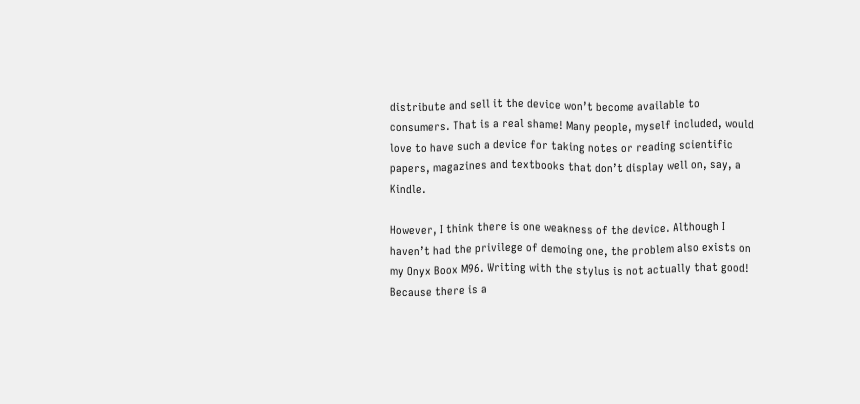distribute and sell it the device won’t become available to consumers. That is a real shame! Many people, myself included, would love to have such a device for taking notes or reading scientific papers, magazines and textbooks that don’t display well on, say, a Kindle.

However, I think there is one weakness of the device. Although I haven’t had the privilege of demoing one, the problem also exists on my Onyx Boox M96. Writing with the stylus is not actually that good! Because there is a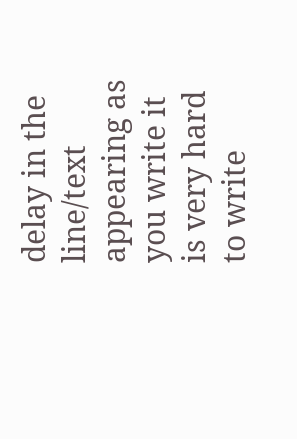delay in the line/text appearing as you write it is very hard to write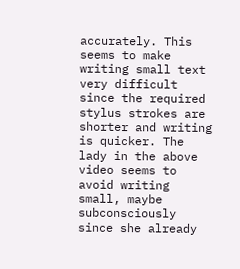accurately. This seems to make writing small text very difficult since the required stylus strokes are shorter and writing is quicker. The lady in the above video seems to avoid writing small, maybe subconsciously since she already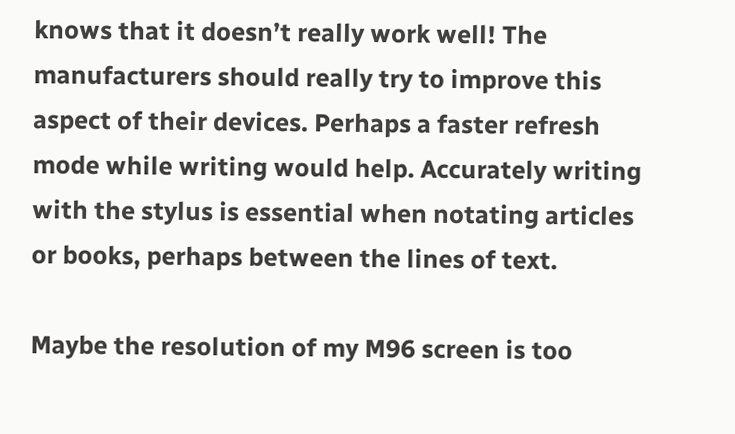knows that it doesn’t really work well! The manufacturers should really try to improve this aspect of their devices. Perhaps a faster refresh mode while writing would help. Accurately writing with the stylus is essential when notating articles or books, perhaps between the lines of text.

Maybe the resolution of my M96 screen is too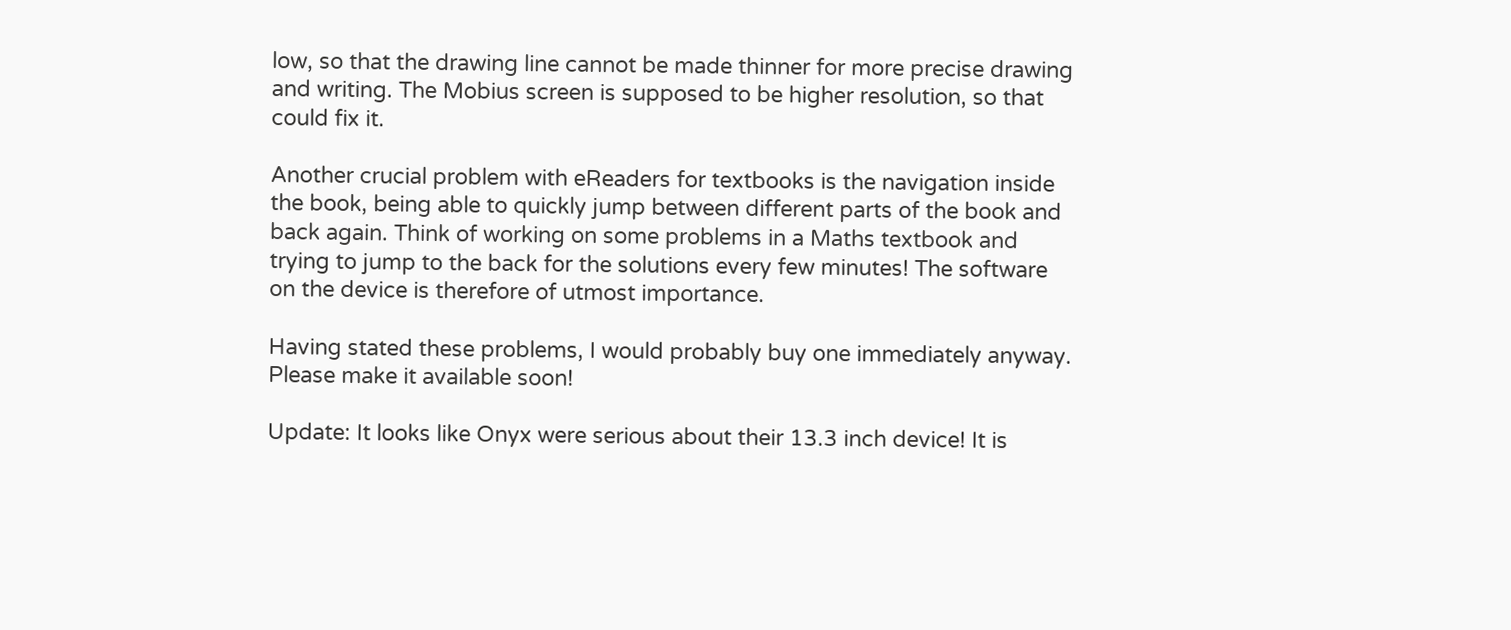low, so that the drawing line cannot be made thinner for more precise drawing and writing. The Mobius screen is supposed to be higher resolution, so that could fix it.

Another crucial problem with eReaders for textbooks is the navigation inside the book, being able to quickly jump between different parts of the book and back again. Think of working on some problems in a Maths textbook and trying to jump to the back for the solutions every few minutes! The software on the device is therefore of utmost importance.

Having stated these problems, I would probably buy one immediately anyway. Please make it available soon!

Update: It looks like Onyx were serious about their 13.3 inch device! It is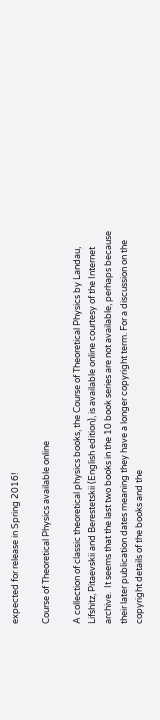expected for release in Spring 2016!

Course of Theoretical Physics available online

A collection of classic theoretical physics books, the Course of Theoretical Physics by Landau, Lifshitz, Pitaevskii and Berestetskii (English edition), is available online courtesy of the Internet archive.  It seems that the last two books in the 10 book series are not available, perhaps because their later publication dates meaning they have a longer copyright term. For a discussion on the copyright details of the books and the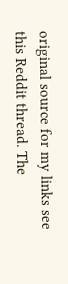original source for my links see this Reddit thread. The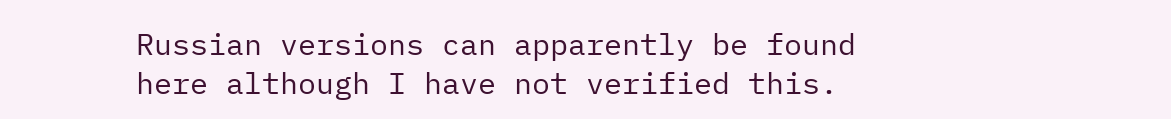Russian versions can apparently be found here although I have not verified this.